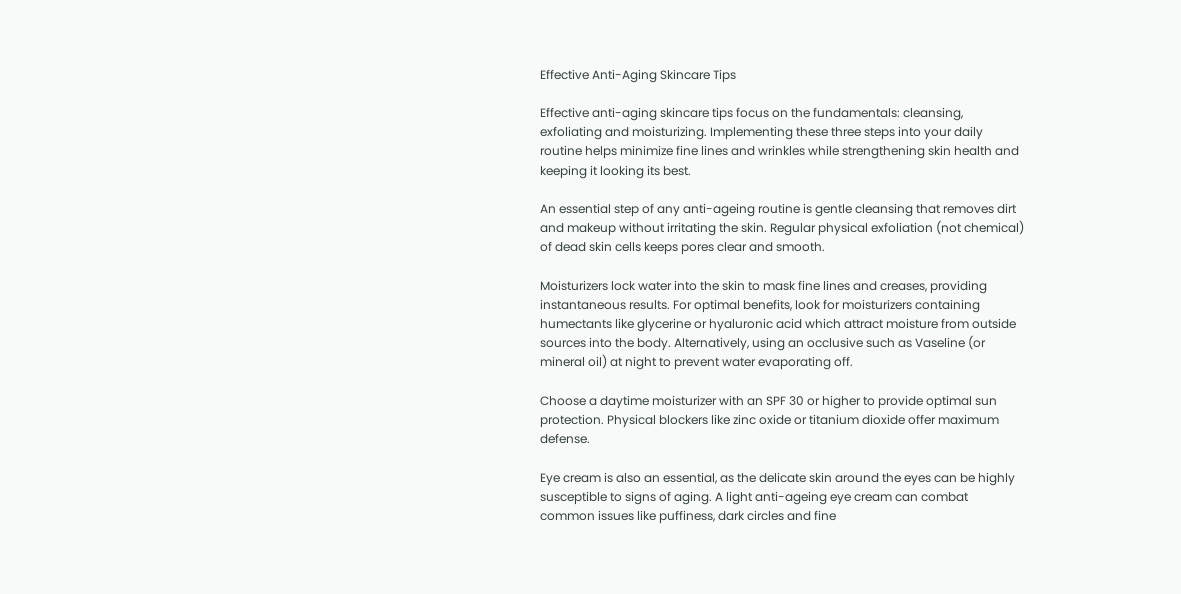Effective Anti-Aging Skincare Tips

Effective anti-aging skincare tips focus on the fundamentals: cleansing, exfoliating and moisturizing. Implementing these three steps into your daily routine helps minimize fine lines and wrinkles while strengthening skin health and keeping it looking its best.

An essential step of any anti-ageing routine is gentle cleansing that removes dirt and makeup without irritating the skin. Regular physical exfoliation (not chemical) of dead skin cells keeps pores clear and smooth.

Moisturizers lock water into the skin to mask fine lines and creases, providing instantaneous results. For optimal benefits, look for moisturizers containing humectants like glycerine or hyaluronic acid which attract moisture from outside sources into the body. Alternatively, using an occlusive such as Vaseline (or mineral oil) at night to prevent water evaporating off.

Choose a daytime moisturizer with an SPF 30 or higher to provide optimal sun protection. Physical blockers like zinc oxide or titanium dioxide offer maximum defense.

Eye cream is also an essential, as the delicate skin around the eyes can be highly susceptible to signs of aging. A light anti-ageing eye cream can combat common issues like puffiness, dark circles and fine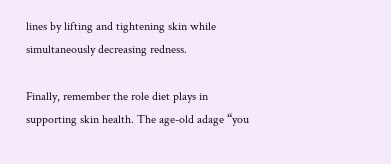lines by lifting and tightening skin while simultaneously decreasing redness.

Finally, remember the role diet plays in supporting skin health. The age-old adage “you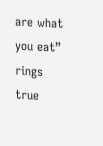are what you eat” rings true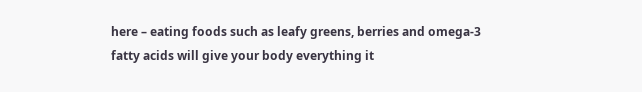here – eating foods such as leafy greens, berries and omega-3 fatty acids will give your body everything it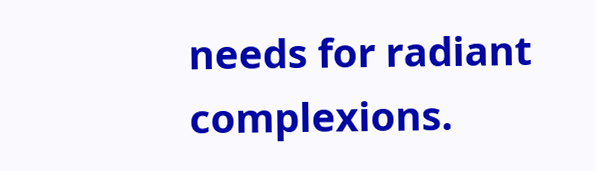needs for radiant complexions.